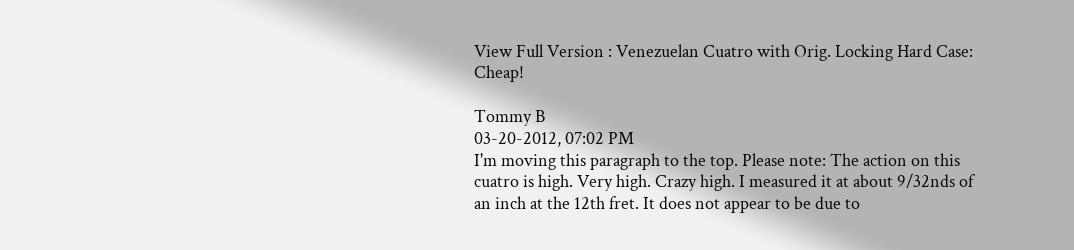View Full Version : Venezuelan Cuatro with Orig. Locking Hard Case: Cheap!

Tommy B
03-20-2012, 07:02 PM
I'm moving this paragraph to the top. Please note: The action on this cuatro is high. Very high. Crazy high. I measured it at about 9/32nds of an inch at the 12th fret. It does not appear to be due to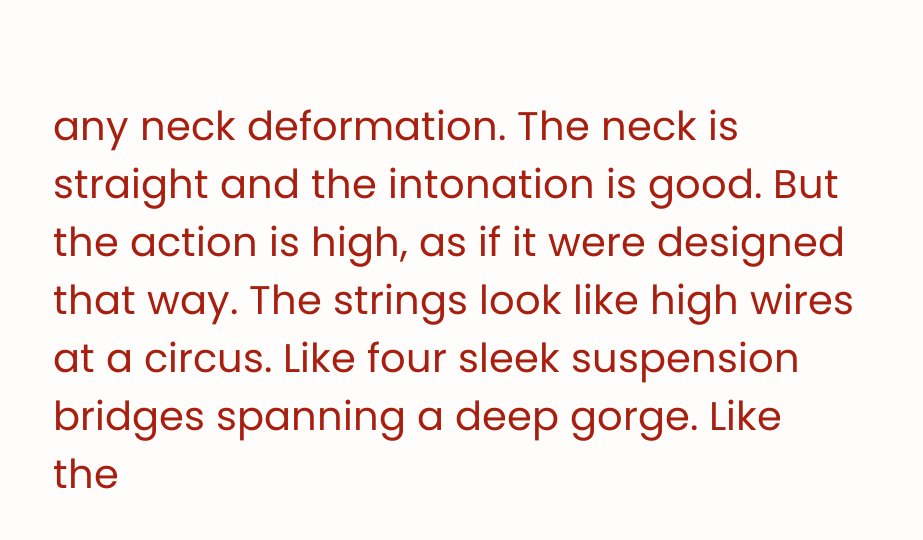any neck deformation. The neck is straight and the intonation is good. But the action is high, as if it were designed that way. The strings look like high wires at a circus. Like four sleek suspension bridges spanning a deep gorge. Like the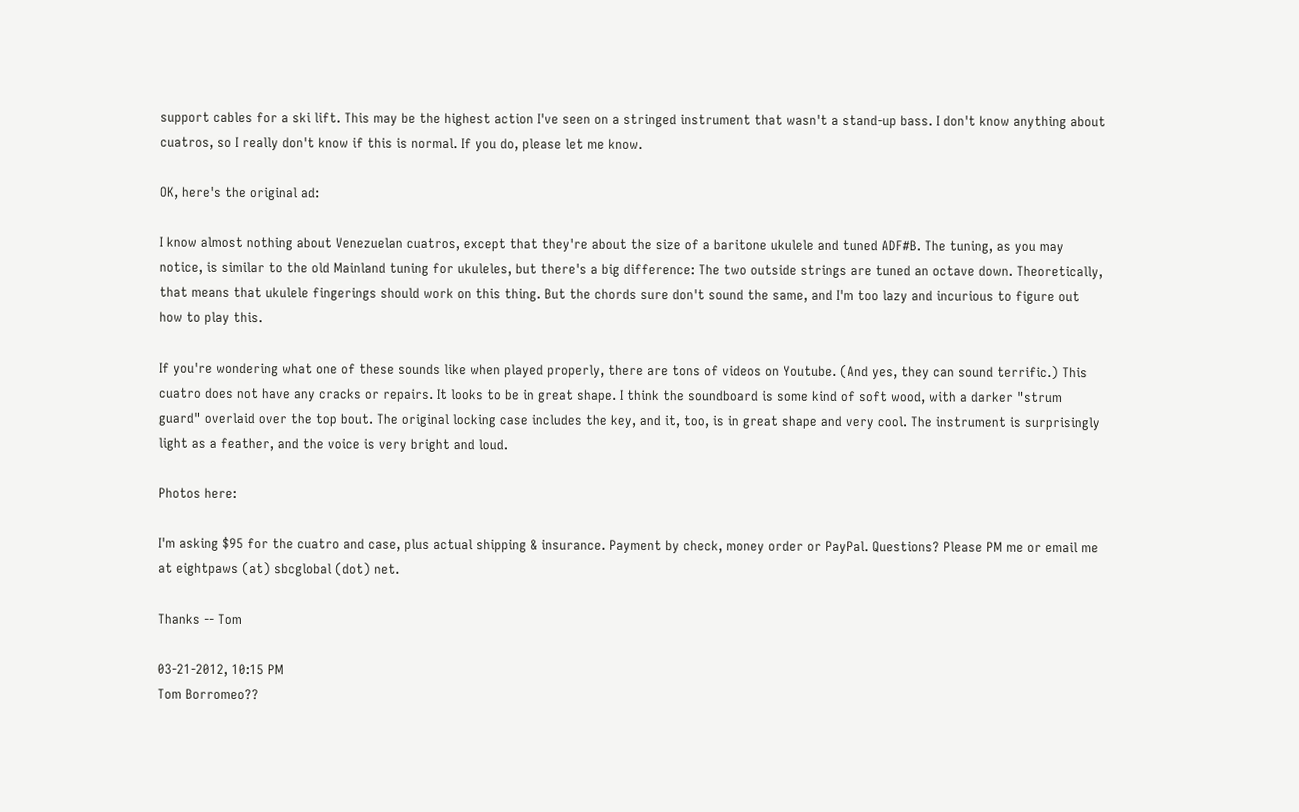support cables for a ski lift. This may be the highest action I've seen on a stringed instrument that wasn't a stand-up bass. I don't know anything about cuatros, so I really don't know if this is normal. If you do, please let me know.

OK, here's the original ad:

I know almost nothing about Venezuelan cuatros, except that they're about the size of a baritone ukulele and tuned ADF#B. The tuning, as you may notice, is similar to the old Mainland tuning for ukuleles, but there's a big difference: The two outside strings are tuned an octave down. Theoretically, that means that ukulele fingerings should work on this thing. But the chords sure don't sound the same, and I'm too lazy and incurious to figure out how to play this.

If you're wondering what one of these sounds like when played properly, there are tons of videos on Youtube. (And yes, they can sound terrific.) This cuatro does not have any cracks or repairs. It looks to be in great shape. I think the soundboard is some kind of soft wood, with a darker "strum guard" overlaid over the top bout. The original locking case includes the key, and it, too, is in great shape and very cool. The instrument is surprisingly light as a feather, and the voice is very bright and loud.

Photos here:

I'm asking $95 for the cuatro and case, plus actual shipping & insurance. Payment by check, money order or PayPal. Questions? Please PM me or email me at eightpaws (at) sbcglobal (dot) net.

Thanks -- Tom

03-21-2012, 10:15 PM
Tom Borromeo??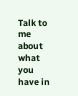Talk to me about what you have in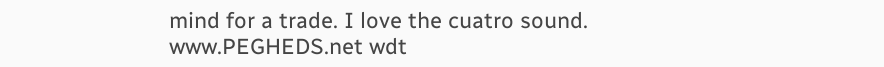mind for a trade. I love the cuatro sound. www.PEGHEDS.net wdt